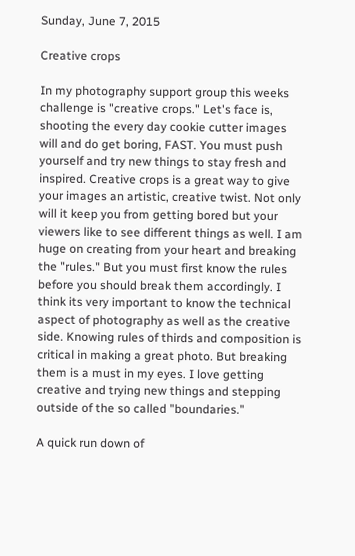Sunday, June 7, 2015

Creative crops

In my photography support group this weeks challenge is "creative crops." Let's face is, shooting the every day cookie cutter images will and do get boring, FAST. You must push yourself and try new things to stay fresh and inspired. Creative crops is a great way to give your images an artistic, creative twist. Not only will it keep you from getting bored but your viewers like to see different things as well. I am huge on creating from your heart and breaking the "rules." But you must first know the rules before you should break them accordingly. I think its very important to know the technical aspect of photography as well as the creative side. Knowing rules of thirds and composition is critical in making a great photo. But breaking them is a must in my eyes. I love getting creative and trying new things and stepping outside of the so called "boundaries."

A quick run down of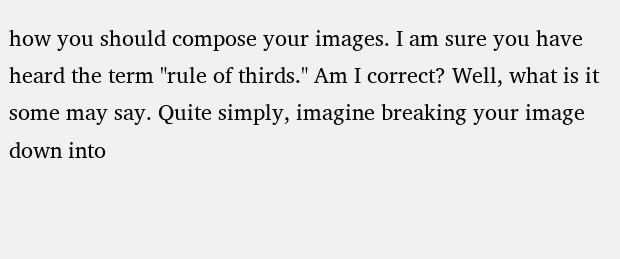how you should compose your images. I am sure you have heard the term "rule of thirds." Am I correct? Well, what is it some may say. Quite simply, imagine breaking your image down into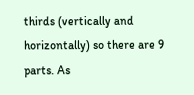thirds (vertically and horizontally) so there are 9 parts. As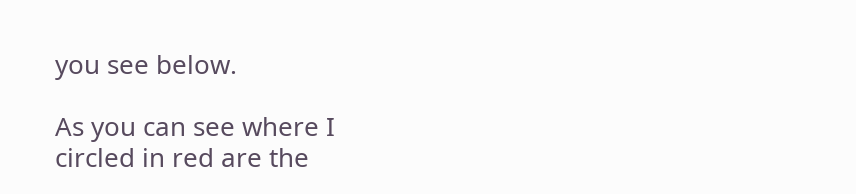you see below.

As you can see where I circled in red are the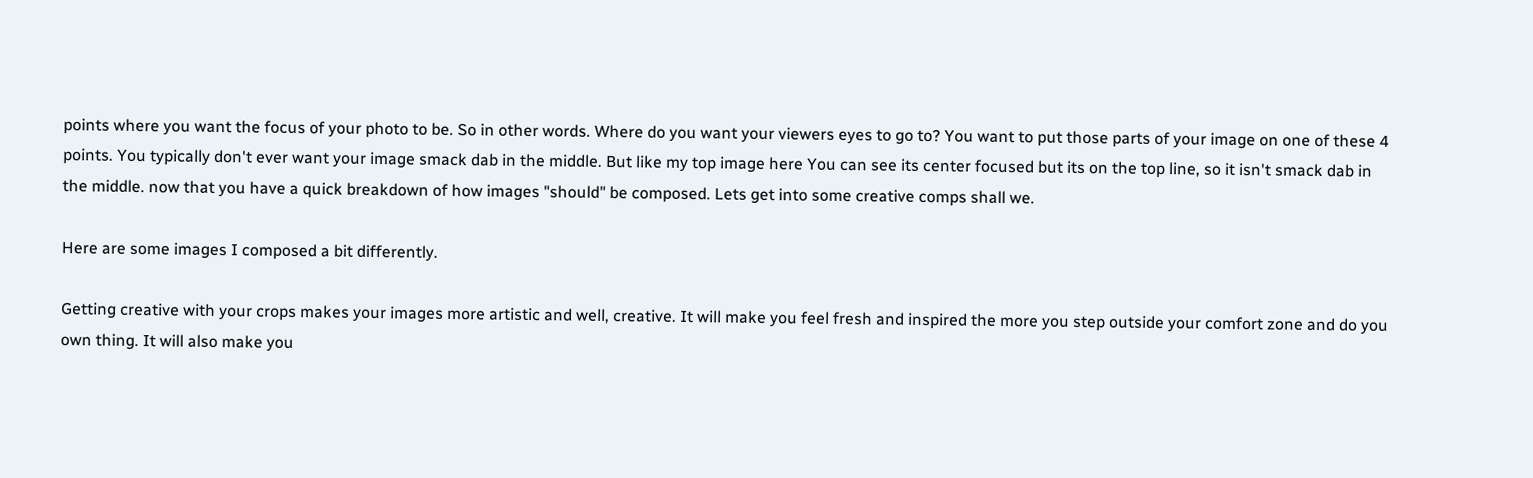points where you want the focus of your photo to be. So in other words. Where do you want your viewers eyes to go to? You want to put those parts of your image on one of these 4 points. You typically don't ever want your image smack dab in the middle. But like my top image here You can see its center focused but its on the top line, so it isn't smack dab in the middle. now that you have a quick breakdown of how images "should" be composed. Lets get into some creative comps shall we.

Here are some images I composed a bit differently.

Getting creative with your crops makes your images more artistic and well, creative. It will make you feel fresh and inspired the more you step outside your comfort zone and do you own thing. It will also make you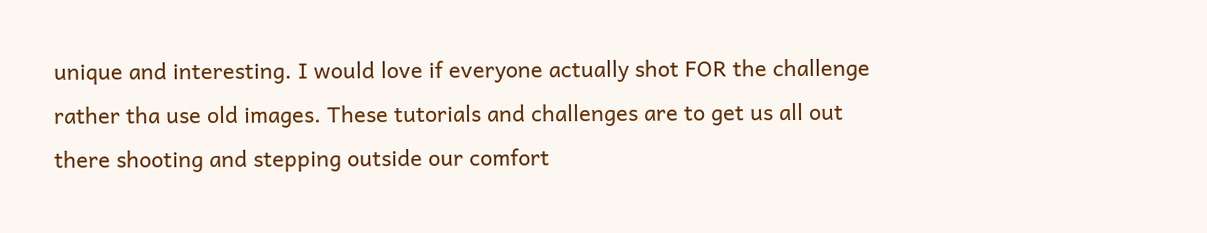unique and interesting. I would love if everyone actually shot FOR the challenge rather tha use old images. These tutorials and challenges are to get us all out there shooting and stepping outside our comfort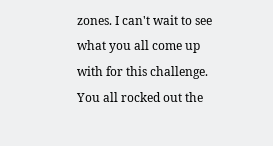zones. I can't wait to see what you all come up with for this challenge. You all rocked out the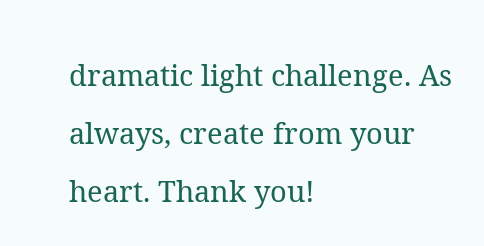dramatic light challenge. As always, create from your heart. Thank you!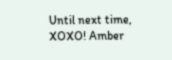Until next time, XOXO! Amber